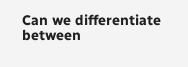Can we differentiate between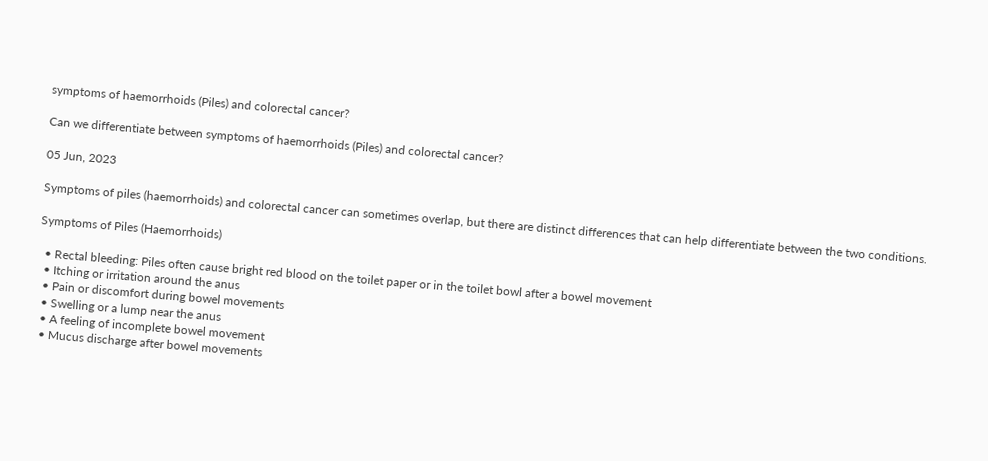symptoms of haemorrhoids (Piles) and colorectal cancer?

Can we differentiate between symptoms of haemorrhoids (Piles) and colorectal cancer?

05 Jun, 2023

Symptoms of piles (haemorrhoids) and colorectal cancer can sometimes overlap, but there are distinct differences that can help differentiate between the two conditions.

Symptoms of Piles (Haemorrhoids)

  • Rectal bleeding: Piles often cause bright red blood on the toilet paper or in the toilet bowl after a bowel movement
  • Itching or irritation around the anus
  • Pain or discomfort during bowel movements
  • Swelling or a lump near the anus
  • A feeling of incomplete bowel movement
  • Mucus discharge after bowel movements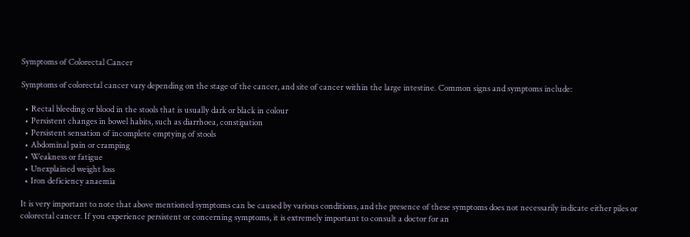Symptoms of Colorectal Cancer

Symptoms of colorectal cancer vary depending on the stage of the cancer, and site of cancer within the large intestine. Common signs and symptoms include:

  • Rectal bleeding or blood in the stools that is usually dark or black in colour
  • Persistent changes in bowel habits, such as diarrhoea, constipation
  • Persistent sensation of incomplete emptying of stools
  • Abdominal pain or cramping
  • Weakness or fatigue
  • Unexplained weight loss
  • Iron deficiency anaemia

It is very important to note that above mentioned symptoms can be caused by various conditions, and the presence of these symptoms does not necessarily indicate either piles or colorectal cancer. If you experience persistent or concerning symptoms, it is extremely important to consult a doctor for an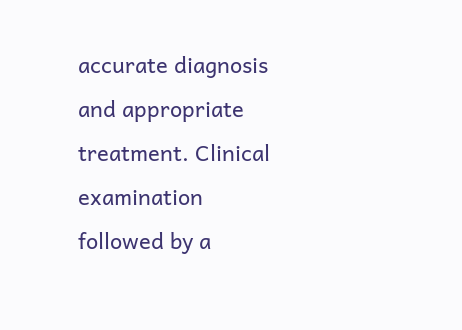accurate diagnosis and appropriate treatment. Clinical examination followed by a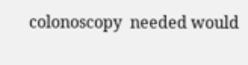colonoscopy  needed would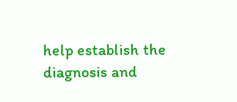help establish the diagnosis and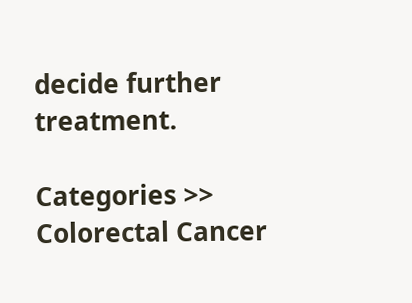decide further treatment.

Categories >> Colorectal Cancer